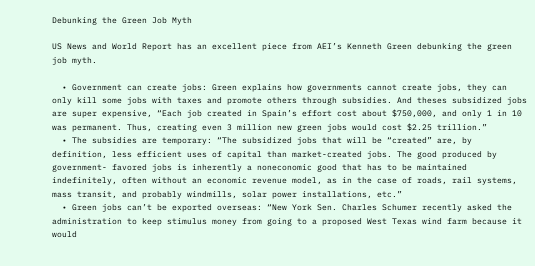Debunking the Green Job Myth

US News and World Report has an excellent piece from AEI’s Kenneth Green debunking the green job myth.

  • Government can create jobs: Green explains how governments cannot create jobs, they can only kill some jobs with taxes and promote others through subsidies. And theses subsidized jobs are super expensive, “Each job created in Spain’s effort cost about $750,000, and only 1 in 10 was permanent. Thus, creating even 3 million new green jobs would cost $2.25 trillion.”
  • The subsidies are temporary: “The subsidized jobs that will be “created” are, by definition, less efficient uses of capital than market-created jobs. The good produced by government- favored jobs is inherently a noneconomic good that has to be maintained indefinitely, often without an economic revenue model, as in the case of roads, rail systems, mass transit, and probably windmills, solar power installations, etc.”
  • Green jobs can’t be exported overseas: “New York Sen. Charles Schumer recently asked the administration to keep stimulus money from going to a proposed West Texas wind farm because it would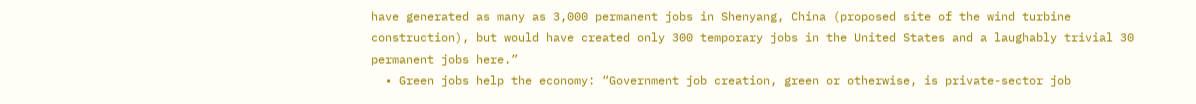have generated as many as 3,000 permanent jobs in Shenyang, China (proposed site of the wind turbine construction), but would have created only 300 temporary jobs in the United States and a laughably trivial 30 permanent jobs here.”
  • Green jobs help the economy: “Government job creation, green or otherwise, is private-sector job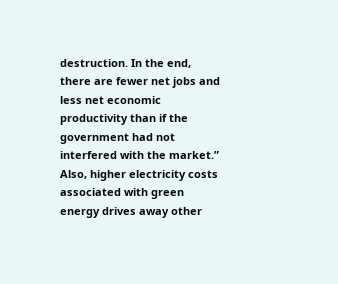destruction. In the end, there are fewer net jobs and less net economic productivity than if the government had not interfered with the market.” Also, higher electricity costs associated with green energy drives away other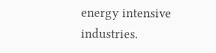energy intensive industries.